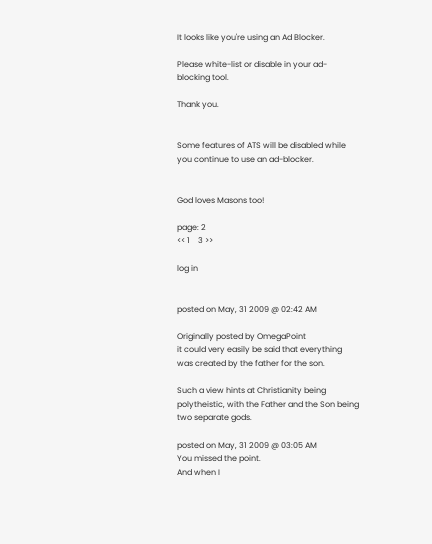It looks like you're using an Ad Blocker.

Please white-list or disable in your ad-blocking tool.

Thank you.


Some features of ATS will be disabled while you continue to use an ad-blocker.


God loves Masons too!

page: 2
<< 1    3 >>

log in


posted on May, 31 2009 @ 02:42 AM

Originally posted by OmegaPoint
it could very easily be said that everything was created by the father for the son.

Such a view hints at Christianity being polytheistic, with the Father and the Son being two separate gods.

posted on May, 31 2009 @ 03:05 AM
You missed the point.
And when I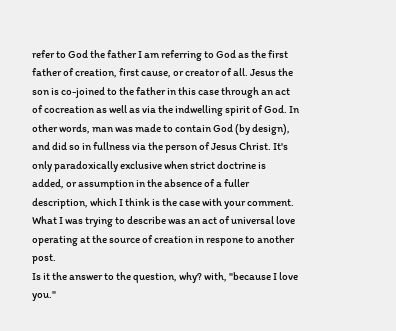refer to God the father I am referring to God as the first father of creation, first cause, or creator of all. Jesus the son is co-joined to the father in this case through an act of cocreation as well as via the indwelling spirit of God. In other words, man was made to contain God (by design), and did so in fullness via the person of Jesus Christ. It's only paradoxically exclusive when strict doctrine is added, or assumption in the absence of a fuller description, which I think is the case with your comment.
What I was trying to describe was an act of universal love operating at the source of creation in respone to another post.
Is it the answer to the question, why? with, "because I love you."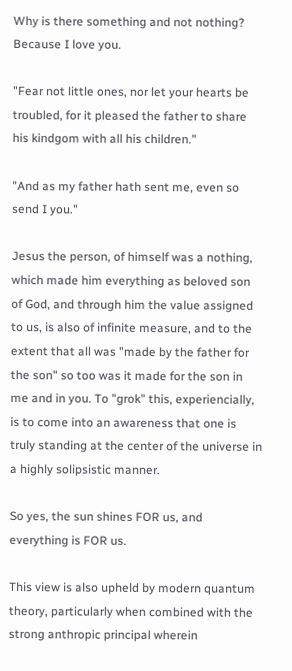Why is there something and not nothing? Because I love you.

"Fear not little ones, nor let your hearts be troubled, for it pleased the father to share his kindgom with all his children."

"And as my father hath sent me, even so send I you."

Jesus the person, of himself was a nothing, which made him everything as beloved son of God, and through him the value assigned to us, is also of infinite measure, and to the extent that all was "made by the father for the son" so too was it made for the son in me and in you. To "grok" this, experiencially, is to come into an awareness that one is truly standing at the center of the universe in a highly solipsistic manner.

So yes, the sun shines FOR us, and everything is FOR us.

This view is also upheld by modern quantum theory, particularly when combined with the strong anthropic principal wherein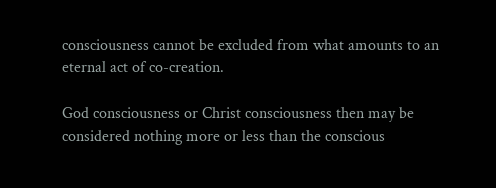consciousness cannot be excluded from what amounts to an eternal act of co-creation.

God consciousness or Christ consciousness then may be considered nothing more or less than the conscious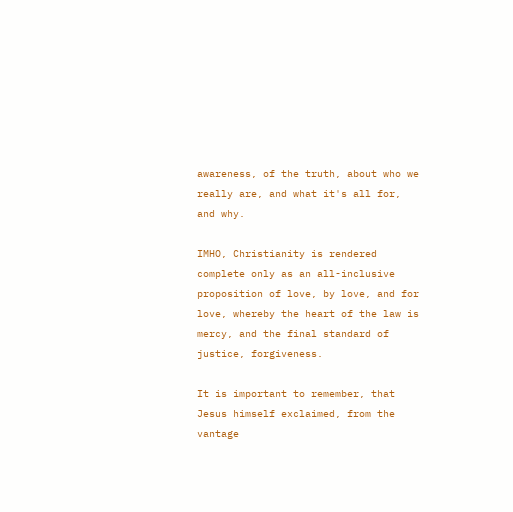awareness, of the truth, about who we really are, and what it's all for, and why.

IMHO, Christianity is rendered complete only as an all-inclusive proposition of love, by love, and for love, whereby the heart of the law is mercy, and the final standard of justice, forgiveness.

It is important to remember, that Jesus himself exclaimed, from the vantage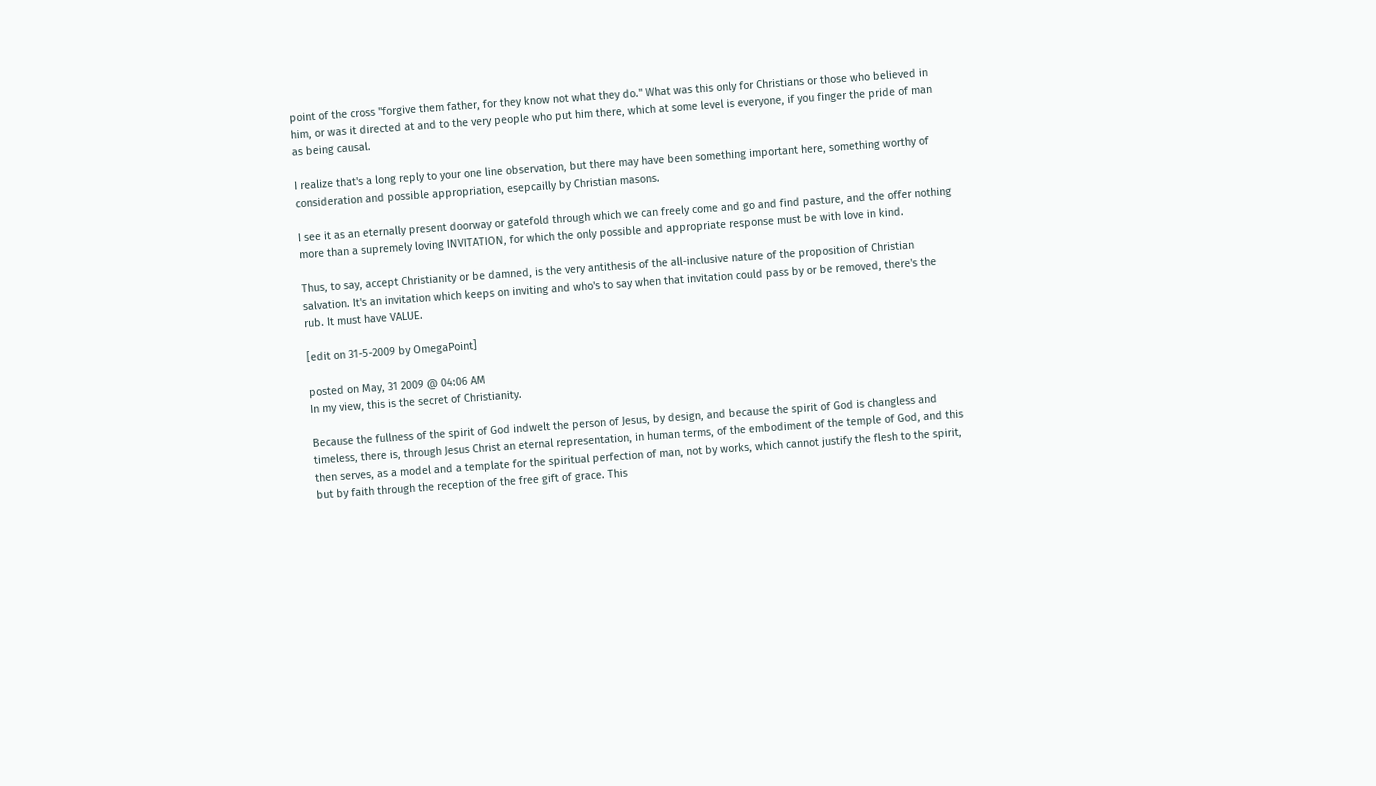point of the cross "forgive them father, for they know not what they do." What was this only for Christians or those who believed in him, or was it directed at and to the very people who put him there, which at some level is everyone, if you finger the pride of man as being causal.

I realize that's a long reply to your one line observation, but there may have been something important here, something worthy of consideration and possible appropriation, esepcailly by Christian masons.

I see it as an eternally present doorway or gatefold through which we can freely come and go and find pasture, and the offer nothing more than a supremely loving INVITATION, for which the only possible and appropriate response must be with love in kind.

Thus, to say, accept Christianity or be damned, is the very antithesis of the all-inclusive nature of the proposition of Christian salvation. It's an invitation which keeps on inviting and who's to say when that invitation could pass by or be removed, there's the rub. It must have VALUE.

[edit on 31-5-2009 by OmegaPoint]

posted on May, 31 2009 @ 04:06 AM
In my view, this is the secret of Christianity.

Because the fullness of the spirit of God indwelt the person of Jesus, by design, and because the spirit of God is changless and timeless, there is, through Jesus Christ an eternal representation, in human terms, of the embodiment of the temple of God, and this then serves, as a model and a template for the spiritual perfection of man, not by works, which cannot justify the flesh to the spirit, but by faith through the reception of the free gift of grace. This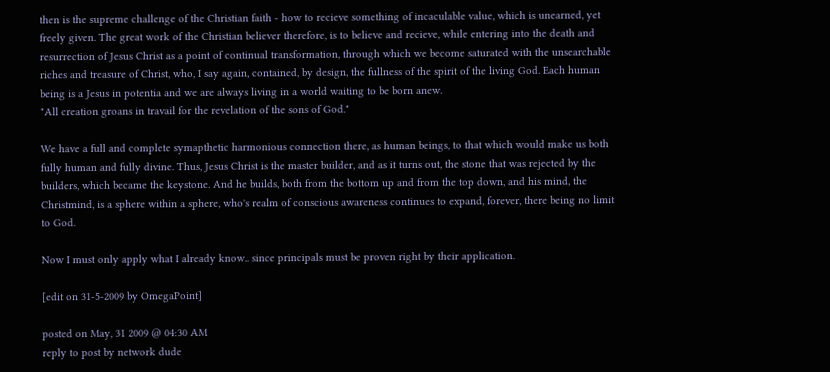then is the supreme challenge of the Christian faith - how to recieve something of incaculable value, which is unearned, yet freely given. The great work of the Christian believer therefore, is to believe and recieve, while entering into the death and resurrection of Jesus Christ as a point of continual transformation, through which we become saturated with the unsearchable riches and treasure of Christ, who, I say again, contained, by design, the fullness of the spirit of the living God. Each human being is a Jesus in potentia and we are always living in a world waiting to be born anew.
"All creation groans in travail for the revelation of the sons of God."

We have a full and complete symapthetic harmonious connection there, as human beings, to that which would make us both fully human and fully divine. Thus, Jesus Christ is the master builder, and as it turns out, the stone that was rejected by the builders, which became the keystone. And he builds, both from the bottom up and from the top down, and his mind, the Christmind, is a sphere within a sphere, who's realm of conscious awareness continues to expand, forever, there being no limit to God.

Now I must only apply what I already know.. since principals must be proven right by their application.

[edit on 31-5-2009 by OmegaPoint]

posted on May, 31 2009 @ 04:30 AM
reply to post by network dude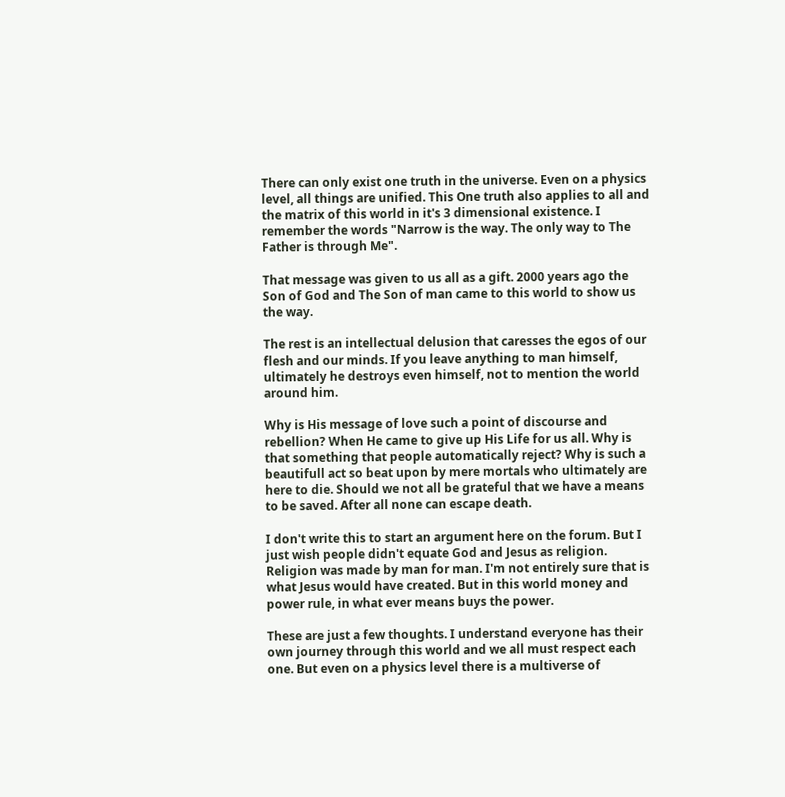There can only exist one truth in the universe. Even on a physics level, all things are unified. This One truth also applies to all and the matrix of this world in it's 3 dimensional existence. I remember the words "Narrow is the way. The only way to The Father is through Me".

That message was given to us all as a gift. 2000 years ago the Son of God and The Son of man came to this world to show us the way.

The rest is an intellectual delusion that caresses the egos of our flesh and our minds. If you leave anything to man himself, ultimately he destroys even himself, not to mention the world around him.

Why is His message of love such a point of discourse and rebellion? When He came to give up His Life for us all. Why is that something that people automatically reject? Why is such a beautifull act so beat upon by mere mortals who ultimately are here to die. Should we not all be grateful that we have a means to be saved. After all none can escape death.

I don't write this to start an argument here on the forum. But I just wish people didn't equate God and Jesus as religion. Religion was made by man for man. I'm not entirely sure that is what Jesus would have created. But in this world money and power rule, in what ever means buys the power.

These are just a few thoughts. I understand everyone has their own journey through this world and we all must respect each one. But even on a physics level there is a multiverse of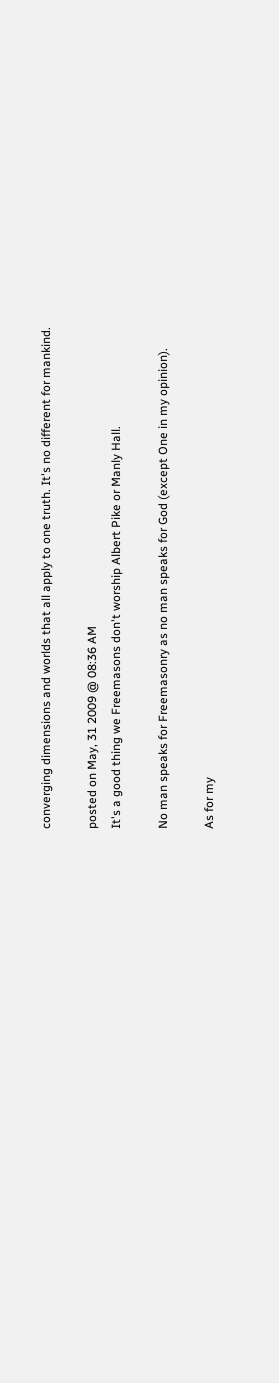converging dimensions and worlds that all apply to one truth. It's no different for mankind.

posted on May, 31 2009 @ 08:36 AM
It's a good thing we Freemasons don't worship Albert Pike or Manly Hall.

No man speaks for Freemasonry as no man speaks for God (except One in my opinion).

As for my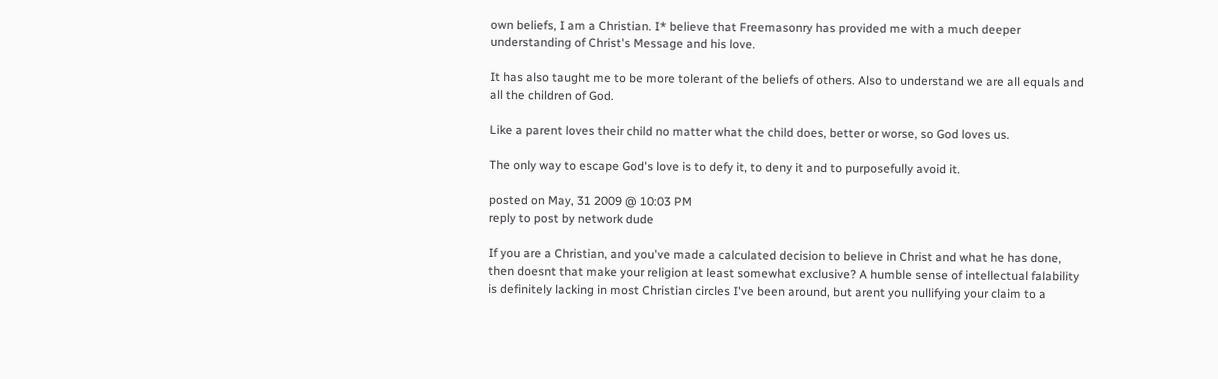own beliefs, I am a Christian. I* believe that Freemasonry has provided me with a much deeper understanding of Christ's Message and his love.

It has also taught me to be more tolerant of the beliefs of others. Also to understand we are all equals and all the children of God.

Like a parent loves their child no matter what the child does, better or worse, so God loves us.

The only way to escape God's love is to defy it, to deny it and to purposefully avoid it.

posted on May, 31 2009 @ 10:03 PM
reply to post by network dude

If you are a Christian, and you've made a calculated decision to believe in Christ and what he has done, then doesnt that make your religion at least somewhat exclusive? A humble sense of intellectual falability is definitely lacking in most Christian circles I've been around, but arent you nullifying your claim to a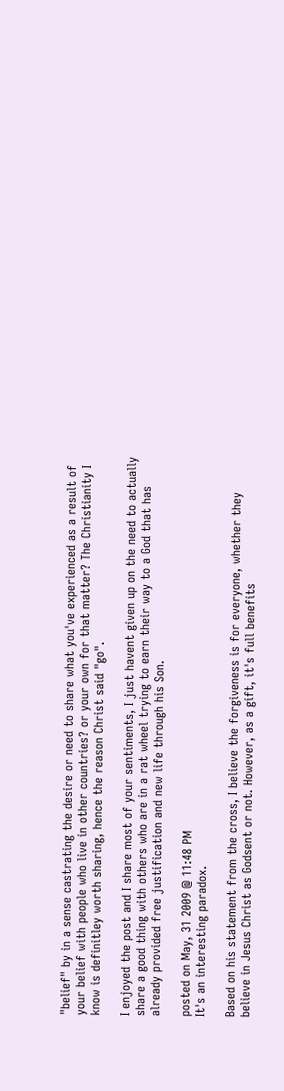"belief" by in a sense castrating the desire or need to share what you've experienced as a result of your belief with people who live in other countries? or your own for that matter? The Christianity I know is definitley worth sharing, hence the reason Christ said "go".

I enjoyed the post and I share most of your sentiments, I just havent given up on the need to actually share a good thing with others who are in a rat wheel trying to earn their way to a God that has already provided free justification and new life through his Son.

posted on May, 31 2009 @ 11:48 PM
It's an interesting paradox.

Based on his statement from the cross, I believe the forgiveness is for everyone, whether they believe in Jesus Christ as Godsent or not. However, as a gift, it's full benefits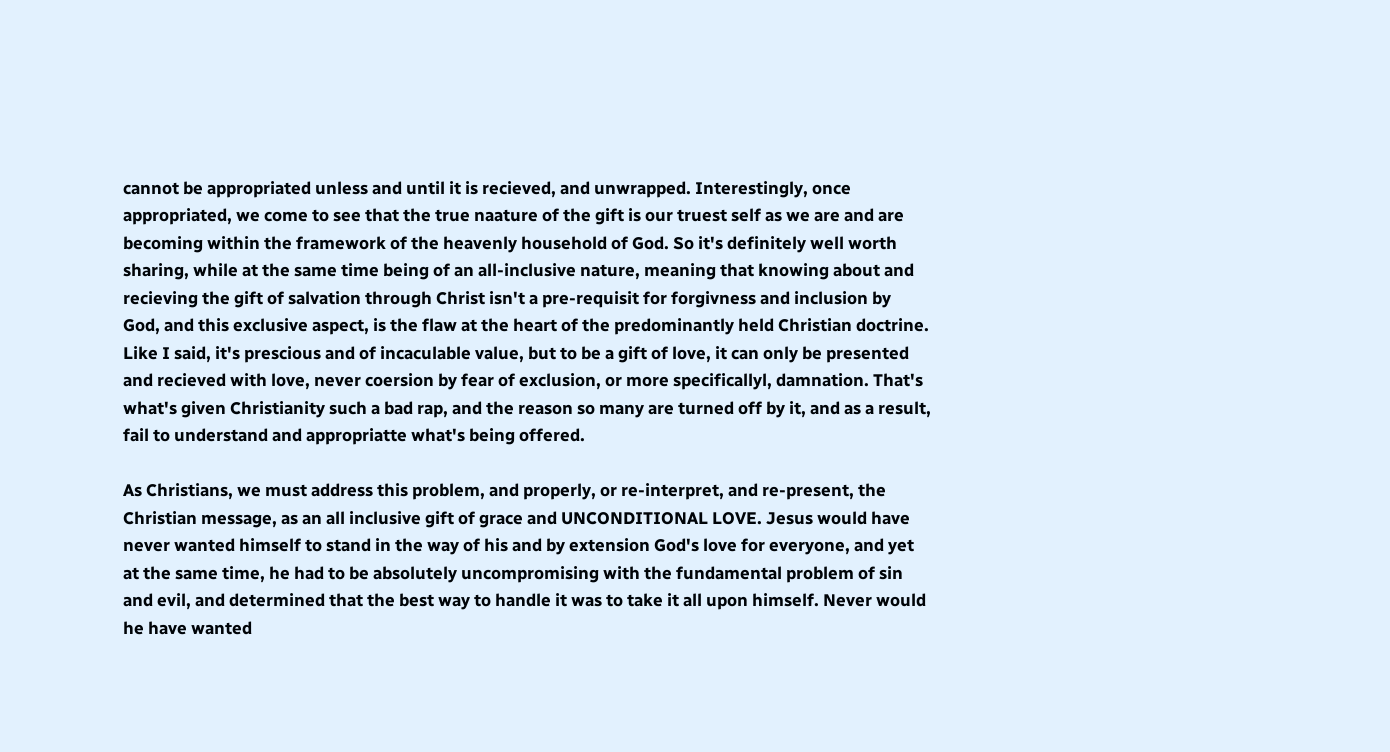cannot be appropriated unless and until it is recieved, and unwrapped. Interestingly, once appropriated, we come to see that the true naature of the gift is our truest self as we are and are becoming within the framework of the heavenly household of God. So it's definitely well worth sharing, while at the same time being of an all-inclusive nature, meaning that knowing about and recieving the gift of salvation through Christ isn't a pre-requisit for forgivness and inclusion by God, and this exclusive aspect, is the flaw at the heart of the predominantly held Christian doctrine. Like I said, it's prescious and of incaculable value, but to be a gift of love, it can only be presented and recieved with love, never coersion by fear of exclusion, or more specificallyl, damnation. That's what's given Christianity such a bad rap, and the reason so many are turned off by it, and as a result, fail to understand and appropriatte what's being offered.

As Christians, we must address this problem, and properly, or re-interpret, and re-present, the Christian message, as an all inclusive gift of grace and UNCONDITIONAL LOVE. Jesus would have never wanted himself to stand in the way of his and by extension God's love for everyone, and yet at the same time, he had to be absolutely uncompromising with the fundamental problem of sin and evil, and determined that the best way to handle it was to take it all upon himself. Never would he have wanted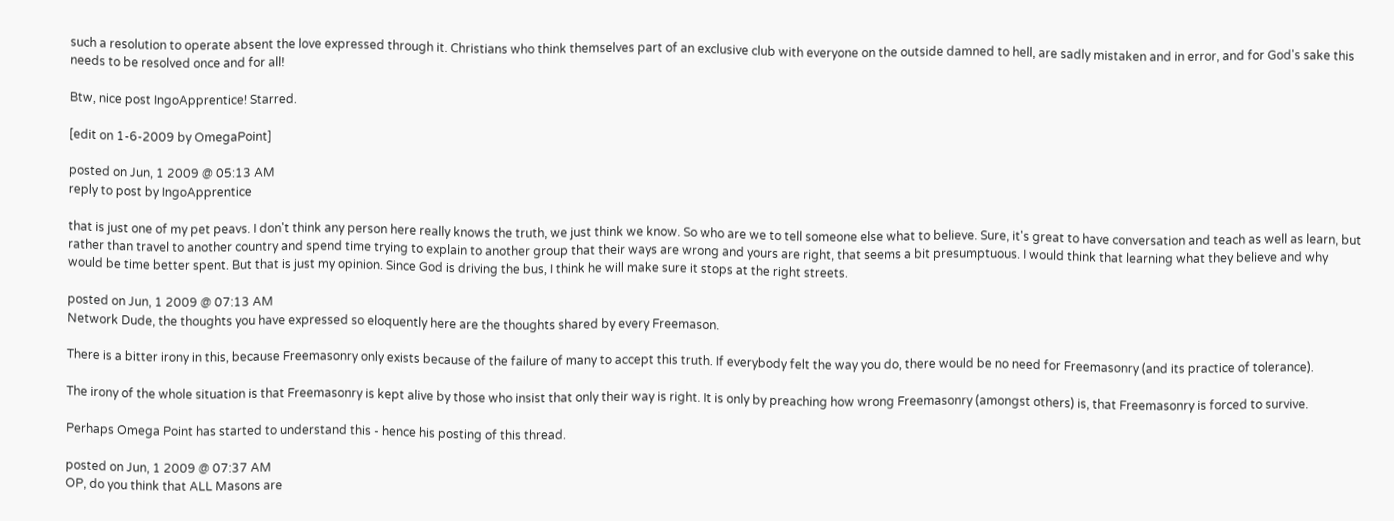such a resolution to operate absent the love expressed through it. Christians who think themselves part of an exclusive club with everyone on the outside damned to hell, are sadly mistaken and in error, and for God's sake this needs to be resolved once and for all!

Btw, nice post IngoApprentice! Starred.

[edit on 1-6-2009 by OmegaPoint]

posted on Jun, 1 2009 @ 05:13 AM
reply to post by IngoApprentice

that is just one of my pet peavs. I don't think any person here really knows the truth, we just think we know. So who are we to tell someone else what to believe. Sure, it's great to have conversation and teach as well as learn, but rather than travel to another country and spend time trying to explain to another group that their ways are wrong and yours are right, that seems a bit presumptuous. I would think that learning what they believe and why would be time better spent. But that is just my opinion. Since God is driving the bus, I think he will make sure it stops at the right streets.

posted on Jun, 1 2009 @ 07:13 AM
Network Dude, the thoughts you have expressed so eloquently here are the thoughts shared by every Freemason.

There is a bitter irony in this, because Freemasonry only exists because of the failure of many to accept this truth. If everybody felt the way you do, there would be no need for Freemasonry (and its practice of tolerance).

The irony of the whole situation is that Freemasonry is kept alive by those who insist that only their way is right. It is only by preaching how wrong Freemasonry (amongst others) is, that Freemasonry is forced to survive.

Perhaps Omega Point has started to understand this - hence his posting of this thread.

posted on Jun, 1 2009 @ 07:37 AM
OP, do you think that ALL Masons are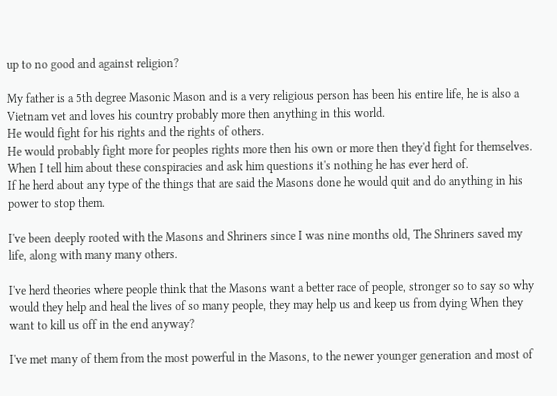up to no good and against religion?

My father is a 5th degree Masonic Mason and is a very religious person has been his entire life, he is also a Vietnam vet and loves his country probably more then anything in this world.
He would fight for his rights and the rights of others.
He would probably fight more for peoples rights more then his own or more then they'd fight for themselves.
When I tell him about these conspiracies and ask him questions it's nothing he has ever herd of.
If he herd about any type of the things that are said the Masons done he would quit and do anything in his power to stop them.

I've been deeply rooted with the Masons and Shriners since I was nine months old, The Shriners saved my life, along with many many others.

I've herd theories where people think that the Masons want a better race of people, stronger so to say so why would they help and heal the lives of so many people, they may help us and keep us from dying When they want to kill us off in the end anyway?

I've met many of them from the most powerful in the Masons, to the newer younger generation and most of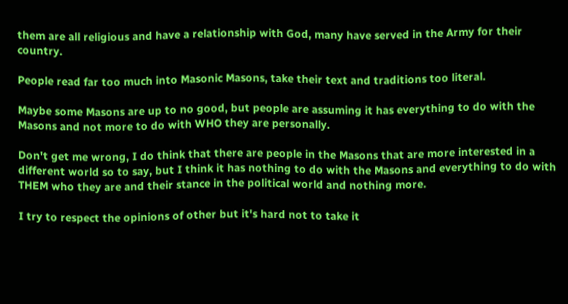them are all religious and have a relationship with God, many have served in the Army for their country.

People read far too much into Masonic Masons, take their text and traditions too literal.

Maybe some Masons are up to no good, but people are assuming it has everything to do with the Masons and not more to do with WHO they are personally.

Don't get me wrong, I do think that there are people in the Masons that are more interested in a different world so to say, but I think it has nothing to do with the Masons and everything to do with THEM who they are and their stance in the political world and nothing more.

I try to respect the opinions of other but it's hard not to take it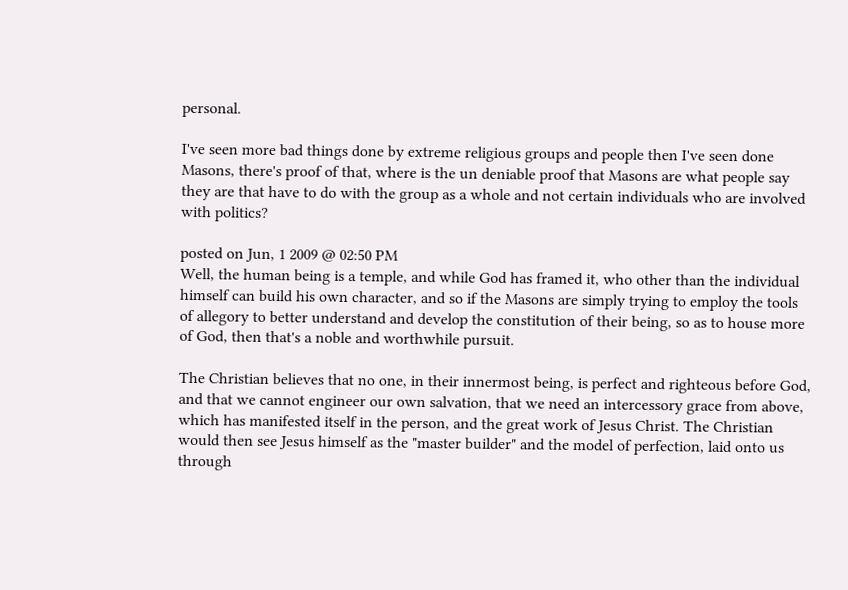personal.

I've seen more bad things done by extreme religious groups and people then I've seen done Masons, there's proof of that, where is the un deniable proof that Masons are what people say they are that have to do with the group as a whole and not certain individuals who are involved with politics?

posted on Jun, 1 2009 @ 02:50 PM
Well, the human being is a temple, and while God has framed it, who other than the individual himself can build his own character, and so if the Masons are simply trying to employ the tools of allegory to better understand and develop the constitution of their being, so as to house more of God, then that's a noble and worthwhile pursuit.

The Christian believes that no one, in their innermost being, is perfect and righteous before God, and that we cannot engineer our own salvation, that we need an intercessory grace from above, which has manifested itself in the person, and the great work of Jesus Christ. The Christian would then see Jesus himself as the "master builder" and the model of perfection, laid onto us through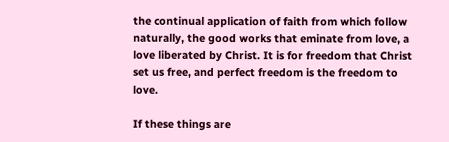the continual application of faith from which follow naturally, the good works that eminate from love, a love liberated by Christ. It is for freedom that Christ set us free, and perfect freedom is the freedom to love.

If these things are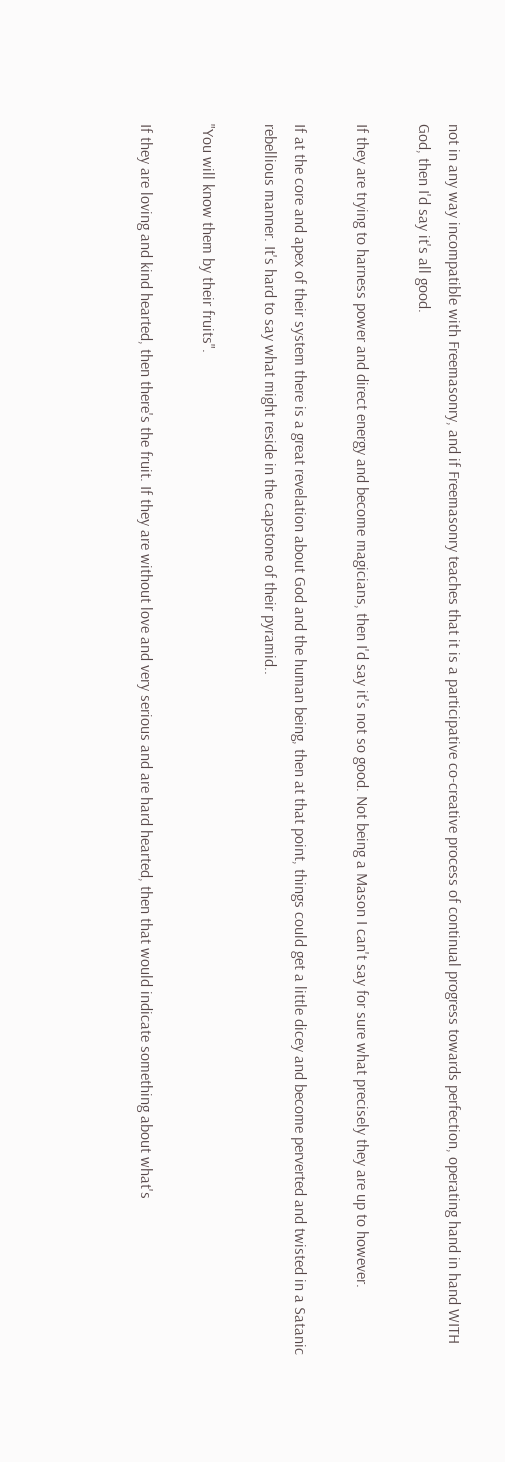not in any way incompatible with Freemasonry, and if Freemasonry teaches that it is a participative co-creative process of continual progress towards perfection, operating hand in hand WITH God, then I'd say it's all good.

If they are trying to harness power and direct energy and become magicians, then I'd say it's not so good. Not being a Mason I can't say for sure what precisely they are up to however.

If at the core and apex of their system there is a great revelation about God and the human being, then at that point, things could get a little dicey and become perverted and twisted in a Satanic rebellious manner. It's hard to say what might reside in the capstone of their pyramid..

"You will know them by their fruits".

If they are loving and kind hearted, then there's the fruit. If they are without love and very serious and are hard hearted, then that would indicate something about what's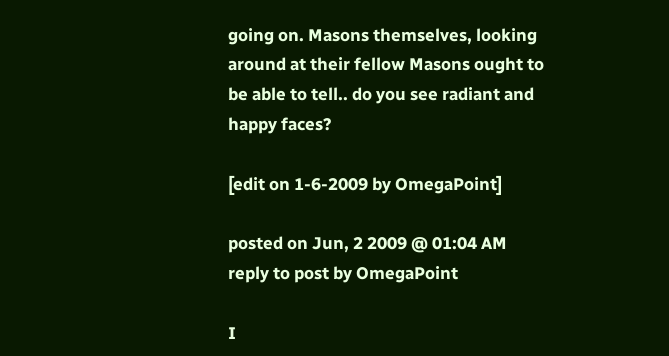going on. Masons themselves, looking around at their fellow Masons ought to be able to tell.. do you see radiant and happy faces?

[edit on 1-6-2009 by OmegaPoint]

posted on Jun, 2 2009 @ 01:04 AM
reply to post by OmegaPoint

I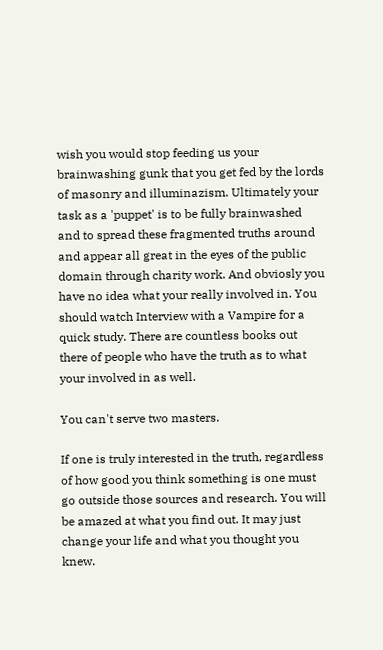wish you would stop feeding us your brainwashing gunk that you get fed by the lords of masonry and illuminazism. Ultimately your task as a 'puppet' is to be fully brainwashed and to spread these fragmented truths around and appear all great in the eyes of the public domain through charity work. And obviosly you have no idea what your really involved in. You should watch Interview with a Vampire for a quick study. There are countless books out there of people who have the truth as to what your involved in as well.

You can't serve two masters.

If one is truly interested in the truth, regardless of how good you think something is one must go outside those sources and research. You will be amazed at what you find out. It may just change your life and what you thought you knew.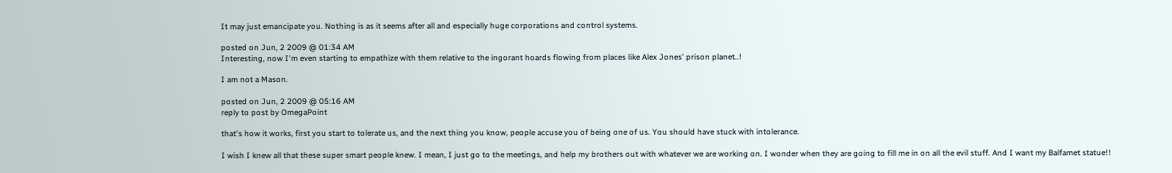It may just emancipate you. Nothing is as it seems after all and especially huge corporations and control systems.

posted on Jun, 2 2009 @ 01:34 AM
Interesting, now I'm even starting to empathize with them relative to the ingorant hoards flowing from places like Alex Jones' prison planet..!

I am not a Mason.

posted on Jun, 2 2009 @ 05:16 AM
reply to post by OmegaPoint

that's how it works, first you start to tolerate us, and the next thing you know, people accuse you of being one of us. You should have stuck with intolerance.

I wish I knew all that these super smart people knew. I mean, I just go to the meetings, and help my brothers out with whatever we are working on. I wonder when they are going to fill me in on all the evil stuff. And I want my Balfamet statue!!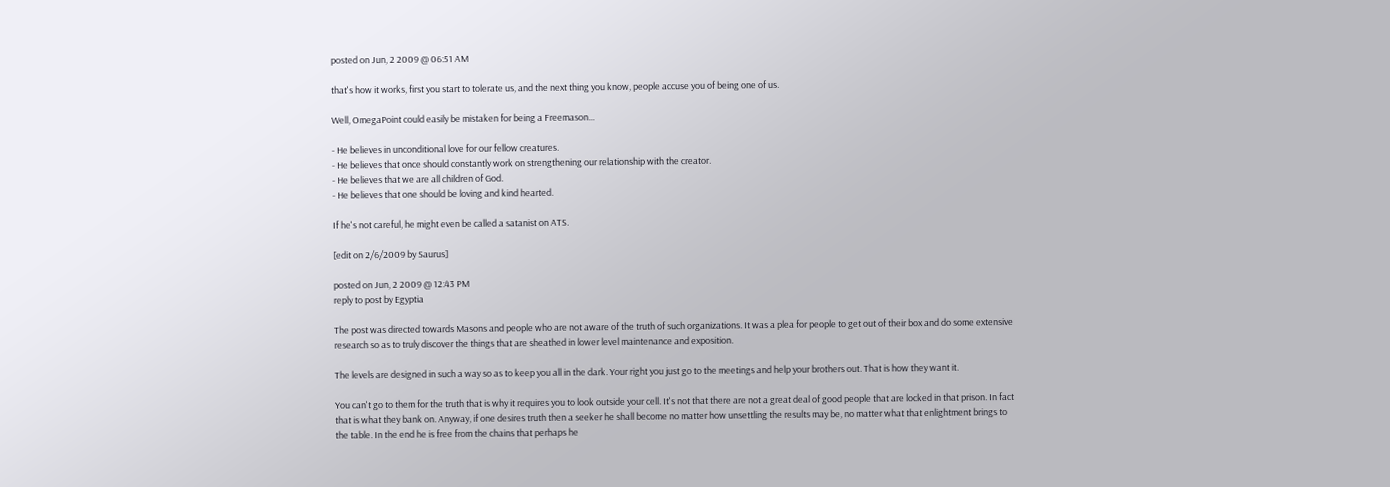posted on Jun, 2 2009 @ 06:51 AM

that's how it works, first you start to tolerate us, and the next thing you know, people accuse you of being one of us.

Well, OmegaPoint could easily be mistaken for being a Freemason...

- He believes in unconditional love for our fellow creatures.
- He believes that once should constantly work on strengthening our relationship with the creator.
- He believes that we are all children of God.
- He believes that one should be loving and kind hearted.

If he's not careful, he might even be called a satanist on ATS.

[edit on 2/6/2009 by Saurus]

posted on Jun, 2 2009 @ 12:43 PM
reply to post by Egyptia

The post was directed towards Masons and people who are not aware of the truth of such organizations. It was a plea for people to get out of their box and do some extensive research so as to truly discover the things that are sheathed in lower level maintenance and exposition.

The levels are designed in such a way so as to keep you all in the dark. Your right you just go to the meetings and help your brothers out. That is how they want it.

You can't go to them for the truth that is why it requires you to look outside your cell. It's not that there are not a great deal of good people that are locked in that prison. In fact that is what they bank on. Anyway, if one desires truth then a seeker he shall become no matter how unsettling the results may be, no matter what that enlightment brings to the table. In the end he is free from the chains that perhaps he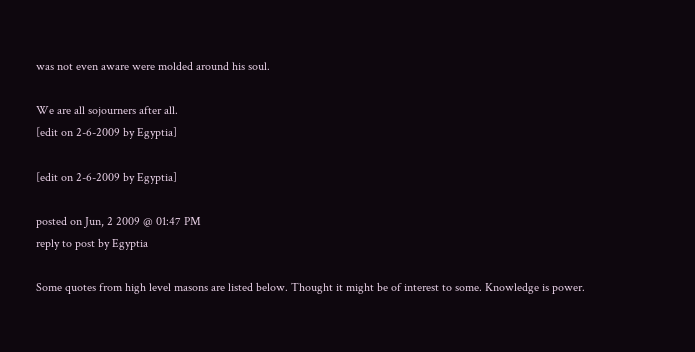was not even aware were molded around his soul.

We are all sojourners after all.
[edit on 2-6-2009 by Egyptia]

[edit on 2-6-2009 by Egyptia]

posted on Jun, 2 2009 @ 01:47 PM
reply to post by Egyptia

Some quotes from high level masons are listed below. Thought it might be of interest to some. Knowledge is power.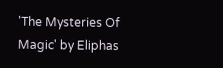'The Mysteries Of Magic' by Eliphas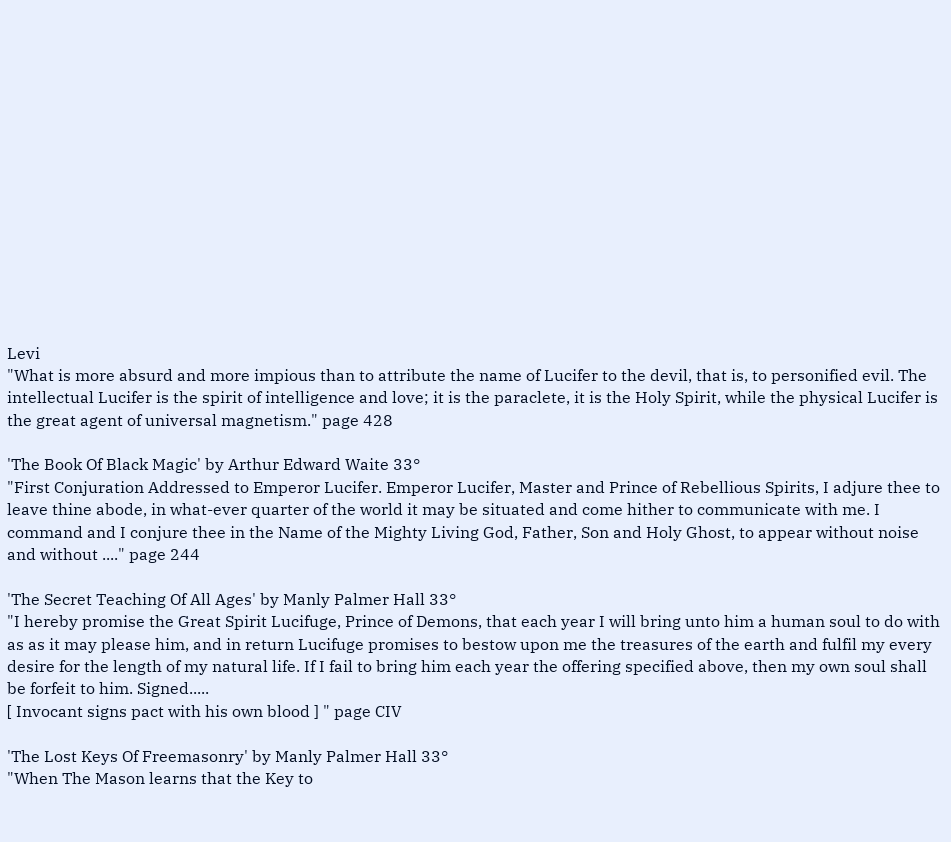Levi
"What is more absurd and more impious than to attribute the name of Lucifer to the devil, that is, to personified evil. The intellectual Lucifer is the spirit of intelligence and love; it is the paraclete, it is the Holy Spirit, while the physical Lucifer is the great agent of universal magnetism." page 428

'The Book Of Black Magic' by Arthur Edward Waite 33°
"First Conjuration Addressed to Emperor Lucifer. Emperor Lucifer, Master and Prince of Rebellious Spirits, I adjure thee to leave thine abode, in what-ever quarter of the world it may be situated and come hither to communicate with me. I command and I conjure thee in the Name of the Mighty Living God, Father, Son and Holy Ghost, to appear without noise and without ...." page 244

'The Secret Teaching Of All Ages' by Manly Palmer Hall 33°
"I hereby promise the Great Spirit Lucifuge, Prince of Demons, that each year I will bring unto him a human soul to do with as as it may please him, and in return Lucifuge promises to bestow upon me the treasures of the earth and fulfil my every desire for the length of my natural life. If I fail to bring him each year the offering specified above, then my own soul shall be forfeit to him. Signed.....
[ Invocant signs pact with his own blood ] " page CIV

'The Lost Keys Of Freemasonry' by Manly Palmer Hall 33°
"When The Mason learns that the Key to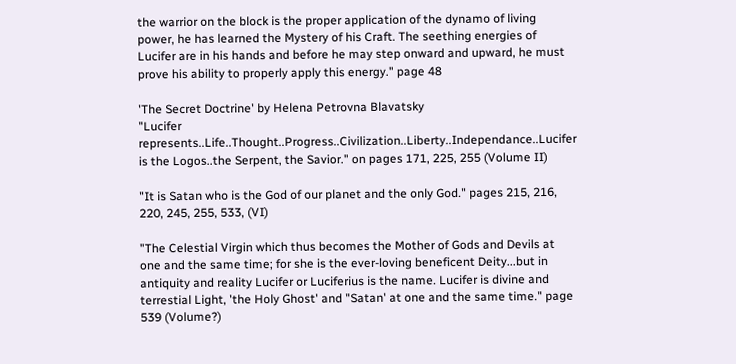the warrior on the block is the proper application of the dynamo of living power, he has learned the Mystery of his Craft. The seething energies of Lucifer are in his hands and before he may step onward and upward, he must prove his ability to properly apply this energy." page 48

'The Secret Doctrine' by Helena Petrovna Blavatsky
"Lucifer represents..Life..Thought..Progress..Civilization..Liberty..Independance..Lucifer is the Logos..the Serpent, the Savior." on pages 171, 225, 255 (Volume II)

"It is Satan who is the God of our planet and the only God." pages 215, 216, 220, 245, 255, 533, (VI)

"The Celestial Virgin which thus becomes the Mother of Gods and Devils at one and the same time; for she is the ever-loving beneficent Deity...but in antiquity and reality Lucifer or Luciferius is the name. Lucifer is divine and terrestial Light, 'the Holy Ghost' and "Satan' at one and the same time." page 539 (Volume?)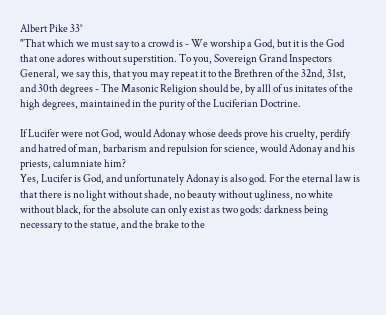Albert Pike 33°
"That which we must say to a crowd is - We worship a God, but it is the God that one adores without superstition. To you, Sovereign Grand Inspectors General, we say this, that you may repeat it to the Brethren of the 32nd, 31st, and 30th degrees - The Masonic Religion should be, by alll of us initates of the high degrees, maintained in the purity of the Luciferian Doctrine.

If Lucifer were not God, would Adonay whose deeds prove his cruelty, perdify and hatred of man, barbarism and repulsion for science, would Adonay and his priests, calumniate him?
Yes, Lucifer is God, and unfortunately Adonay is also god. For the eternal law is that there is no light without shade, no beauty without ugliness, no white without black, for the absolute can only exist as two gods: darkness being necessary to the statue, and the brake to the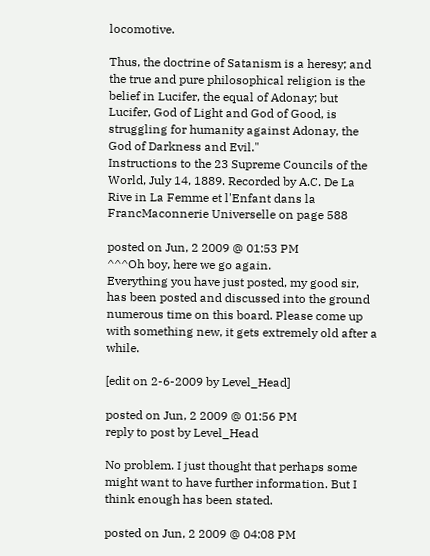locomotive.

Thus, the doctrine of Satanism is a heresy; and the true and pure philosophical religion is the belief in Lucifer, the equal of Adonay; but Lucifer, God of Light and God of Good, is struggling for humanity against Adonay, the God of Darkness and Evil."
Instructions to the 23 Supreme Councils of the World, July 14, 1889. Recorded by A.C. De La Rive in La Femme et l'Enfant dans la FrancMaconnerie Universelle on page 588

posted on Jun, 2 2009 @ 01:53 PM
^^^Oh boy, here we go again.
Everything you have just posted, my good sir, has been posted and discussed into the ground numerous time on this board. Please come up with something new, it gets extremely old after a while.

[edit on 2-6-2009 by Level_Head]

posted on Jun, 2 2009 @ 01:56 PM
reply to post by Level_Head

No problem. I just thought that perhaps some might want to have further information. But I think enough has been stated.

posted on Jun, 2 2009 @ 04:08 PM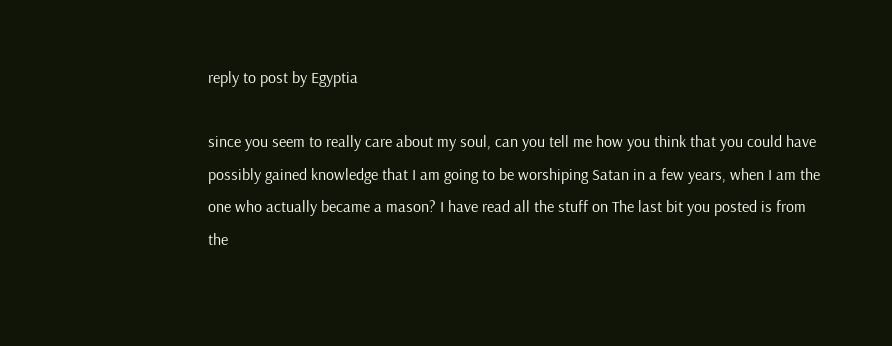reply to post by Egyptia

since you seem to really care about my soul, can you tell me how you think that you could have possibly gained knowledge that I am going to be worshiping Satan in a few years, when I am the one who actually became a mason? I have read all the stuff on The last bit you posted is from the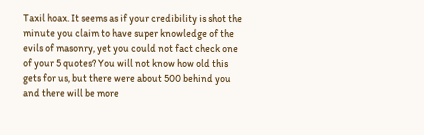Taxil hoax. It seems as if your credibility is shot the minute you claim to have super knowledge of the evils of masonry, yet you could not fact check one of your 5 quotes? You will not know how old this gets for us, but there were about 500 behind you and there will be more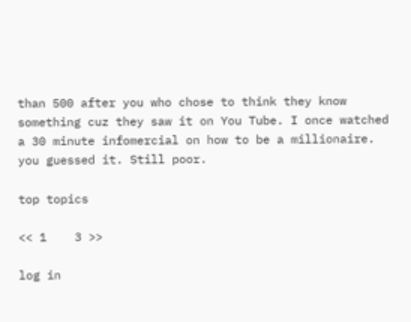than 500 after you who chose to think they know something cuz they saw it on You Tube. I once watched a 30 minute infomercial on how to be a millionaire. you guessed it. Still poor.

top topics

<< 1    3 >>

log in